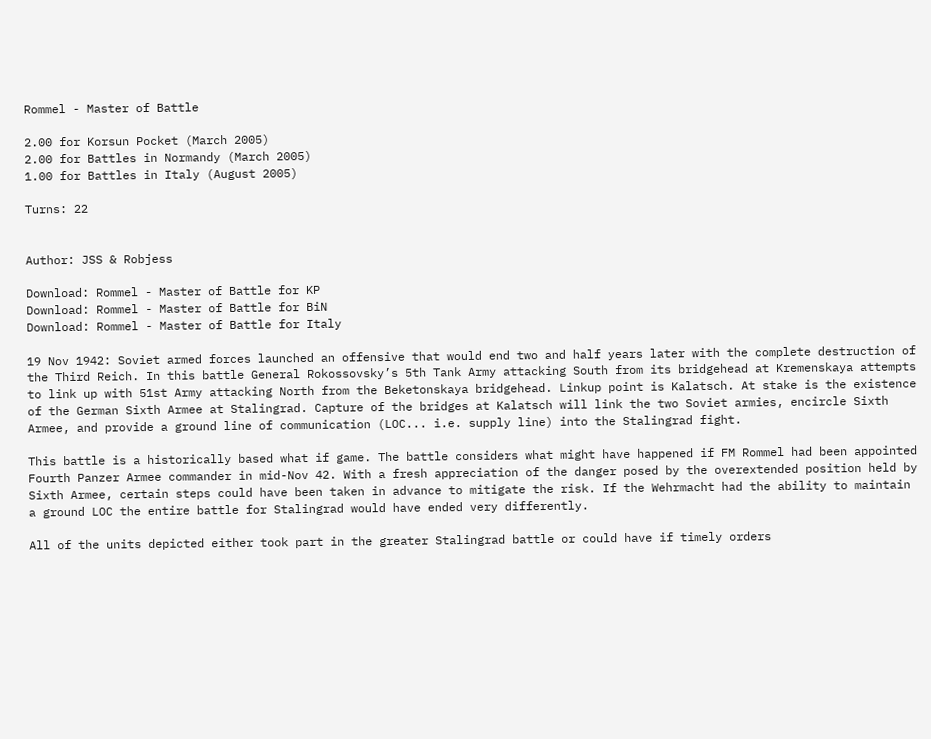Rommel - Master of Battle

2.00 for Korsun Pocket (March 2005)
2.00 for Battles in Normandy (March 2005)
1.00 for Battles in Italy (August 2005)

Turns: 22


Author: JSS & Robjess

Download: Rommel - Master of Battle for KP
Download: Rommel - Master of Battle for BiN
Download: Rommel - Master of Battle for Italy

19 Nov 1942: Soviet armed forces launched an offensive that would end two and half years later with the complete destruction of the Third Reich. In this battle General Rokossovsky’s 5th Tank Army attacking South from its bridgehead at Kremenskaya attempts to link up with 51st Army attacking North from the Beketonskaya bridgehead. Linkup point is Kalatsch. At stake is the existence of the German Sixth Armee at Stalingrad. Capture of the bridges at Kalatsch will link the two Soviet armies, encircle Sixth Armee, and provide a ground line of communication (LOC... i.e. supply line) into the Stalingrad fight.

This battle is a historically based what if game. The battle considers what might have happened if FM Rommel had been appointed Fourth Panzer Armee commander in mid-Nov 42. With a fresh appreciation of the danger posed by the overextended position held by Sixth Armee, certain steps could have been taken in advance to mitigate the risk. If the Wehrmacht had the ability to maintain a ground LOC the entire battle for Stalingrad would have ended very differently.

All of the units depicted either took part in the greater Stalingrad battle or could have if timely orders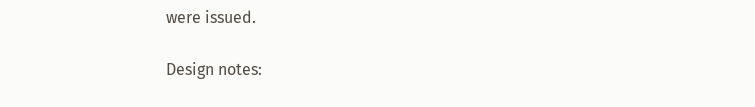were issued.

Design notes: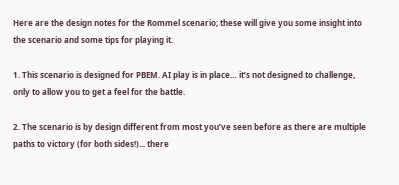Here are the design notes for the Rommel scenario; these will give you some insight into the scenario and some tips for playing it.

1. This scenario is designed for PBEM. AI play is in place… it’s not designed to challenge, only to allow you to get a feel for the battle.

2. The scenario is by design different from most you’ve seen before as there are multiple paths to victory (for both sides!)... there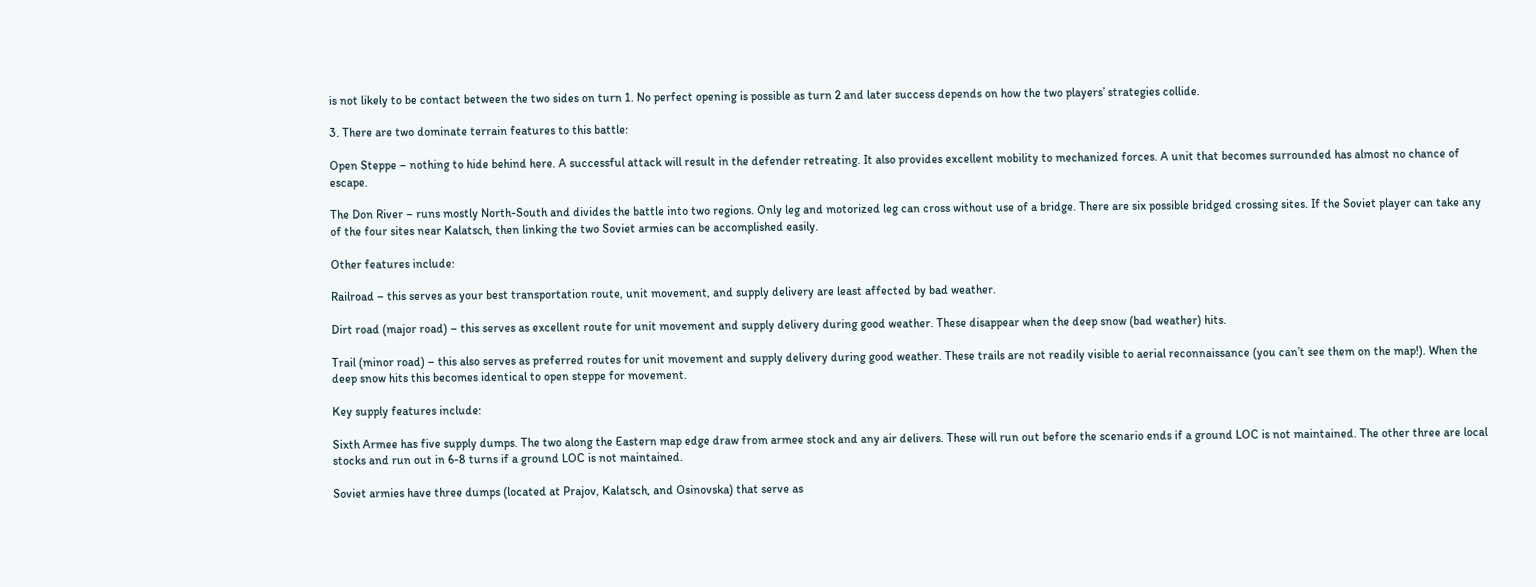is not likely to be contact between the two sides on turn 1. No perfect opening is possible as turn 2 and later success depends on how the two players’ strategies collide.

3. There are two dominate terrain features to this battle:

Open Steppe – nothing to hide behind here. A successful attack will result in the defender retreating. It also provides excellent mobility to mechanized forces. A unit that becomes surrounded has almost no chance of escape.

The Don River – runs mostly North-South and divides the battle into two regions. Only leg and motorized leg can cross without use of a bridge. There are six possible bridged crossing sites. If the Soviet player can take any of the four sites near Kalatsch, then linking the two Soviet armies can be accomplished easily.

Other features include:

Railroad – this serves as your best transportation route, unit movement, and supply delivery are least affected by bad weather.

Dirt road (major road) – this serves as excellent route for unit movement and supply delivery during good weather. These disappear when the deep snow (bad weather) hits.

Trail (minor road) – this also serves as preferred routes for unit movement and supply delivery during good weather. These trails are not readily visible to aerial reconnaissance (you can’t see them on the map!). When the deep snow hits this becomes identical to open steppe for movement.

Key supply features include:

Sixth Armee has five supply dumps. The two along the Eastern map edge draw from armee stock and any air delivers. These will run out before the scenario ends if a ground LOC is not maintained. The other three are local stocks and run out in 6-8 turns if a ground LOC is not maintained.

Soviet armies have three dumps (located at Prajov, Kalatsch, and Osinovska) that serve as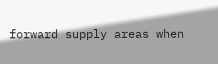forward supply areas when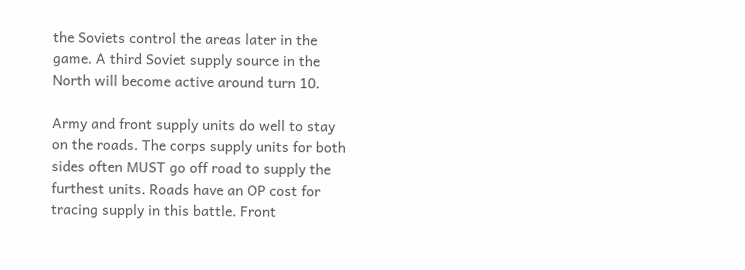the Soviets control the areas later in the game. A third Soviet supply source in the North will become active around turn 10.

Army and front supply units do well to stay on the roads. The corps supply units for both sides often MUST go off road to supply the furthest units. Roads have an OP cost for tracing supply in this battle. Front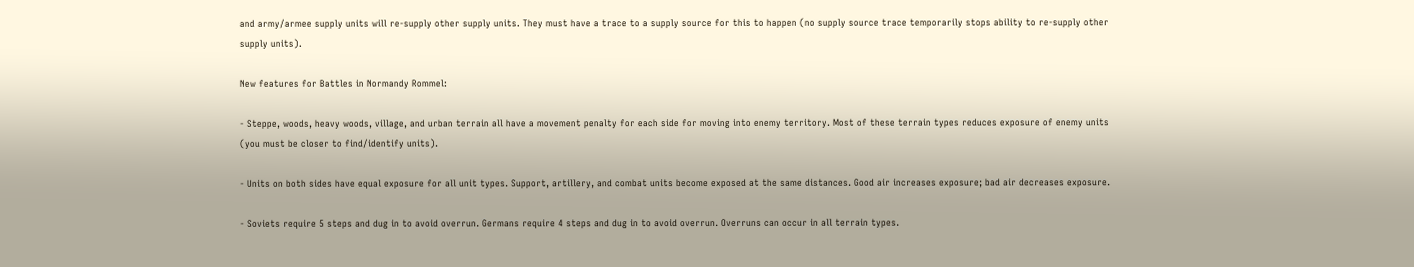and army/armee supply units will re-supply other supply units. They must have a trace to a supply source for this to happen (no supply source trace temporarily stops ability to re-supply other supply units).

New features for Battles in Normandy Rommel:

- Steppe, woods, heavy woods, village, and urban terrain all have a movement penalty for each side for moving into enemy territory. Most of these terrain types reduces exposure of enemy units (you must be closer to find/identify units).

- Units on both sides have equal exposure for all unit types. Support, artillery, and combat units become exposed at the same distances. Good air increases exposure; bad air decreases exposure.

- Soviets require 5 steps and dug in to avoid overrun. Germans require 4 steps and dug in to avoid overrun. Overruns can occur in all terrain types.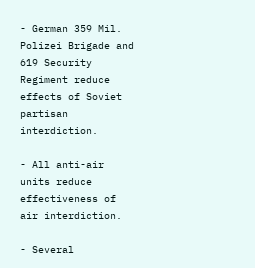- German 359 Mil. Polizei Brigade and 619 Security Regiment reduce effects of Soviet partisan interdiction.

- All anti-air units reduce effectiveness of air interdiction.

- Several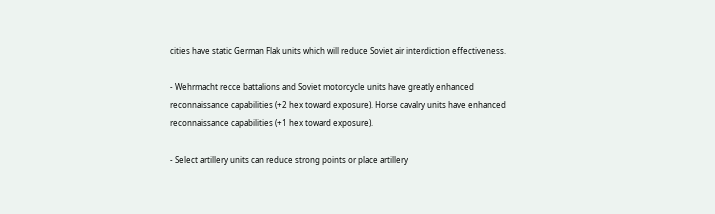cities have static German Flak units which will reduce Soviet air interdiction effectiveness.

- Wehrmacht recce battalions and Soviet motorcycle units have greatly enhanced reconnaissance capabilities (+2 hex toward exposure). Horse cavalry units have enhanced reconnaissance capabilities (+1 hex toward exposure).

- Select artillery units can reduce strong points or place artillery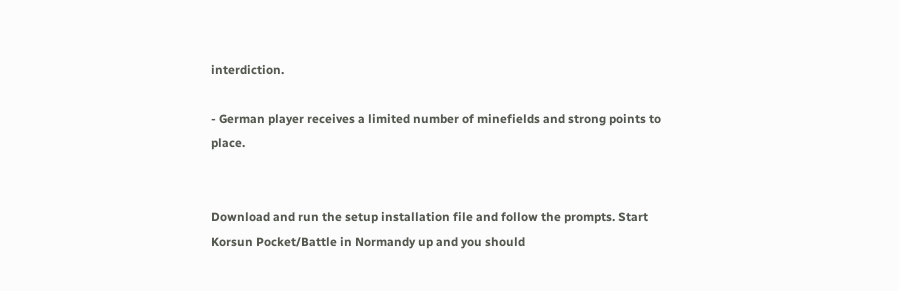interdiction.

- German player receives a limited number of minefields and strong points to place.


Download and run the setup installation file and follow the prompts. Start Korsun Pocket/Battle in Normandy up and you should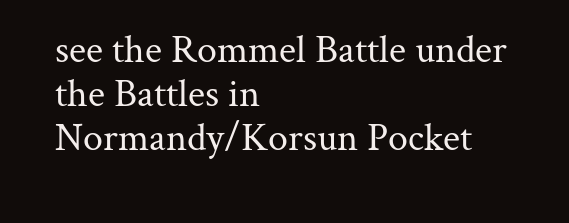see the Rommel Battle under the Battles in Normandy/Korsun Pocket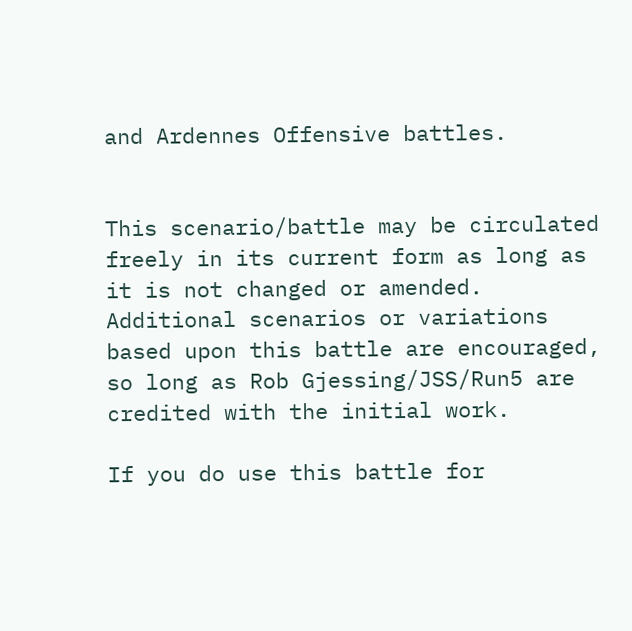and Ardennes Offensive battles.


This scenario/battle may be circulated freely in its current form as long as it is not changed or amended. Additional scenarios or variations based upon this battle are encouraged, so long as Rob Gjessing/JSS/Run5 are credited with the initial work.

If you do use this battle for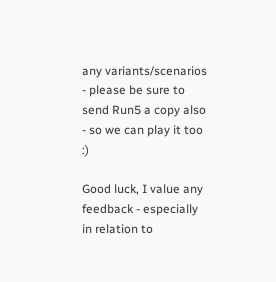any variants/scenarios - please be sure to send Run5 a copy also - so we can play it too :)

Good luck, I value any feedback - especially in relation to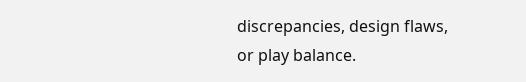discrepancies, design flaws, or play balance.